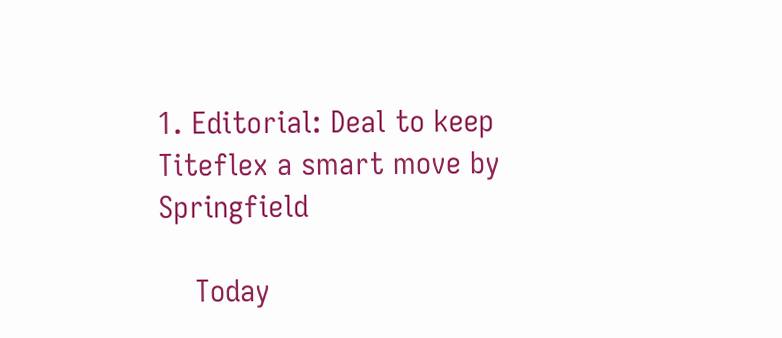1. Editorial: Deal to keep Titeflex a smart move by Springfield

    Today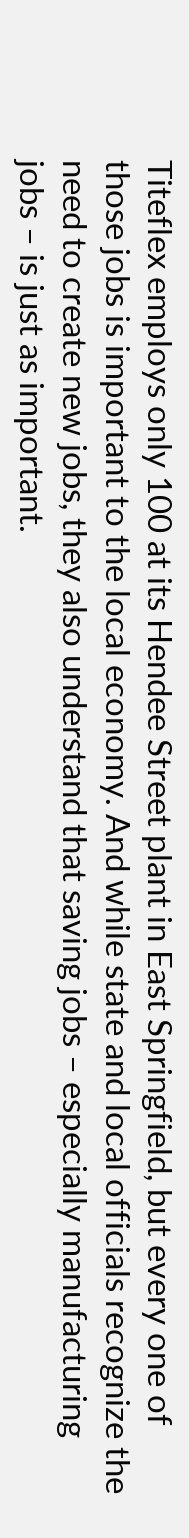Titeflex employs only 100 at its Hendee Street plant in East Springfield, but every one of those jobs is important to the local economy. And while state and local officials recognize the need to create new jobs, they also understand that saving jobs – especially manufacturing jobs – is just as important.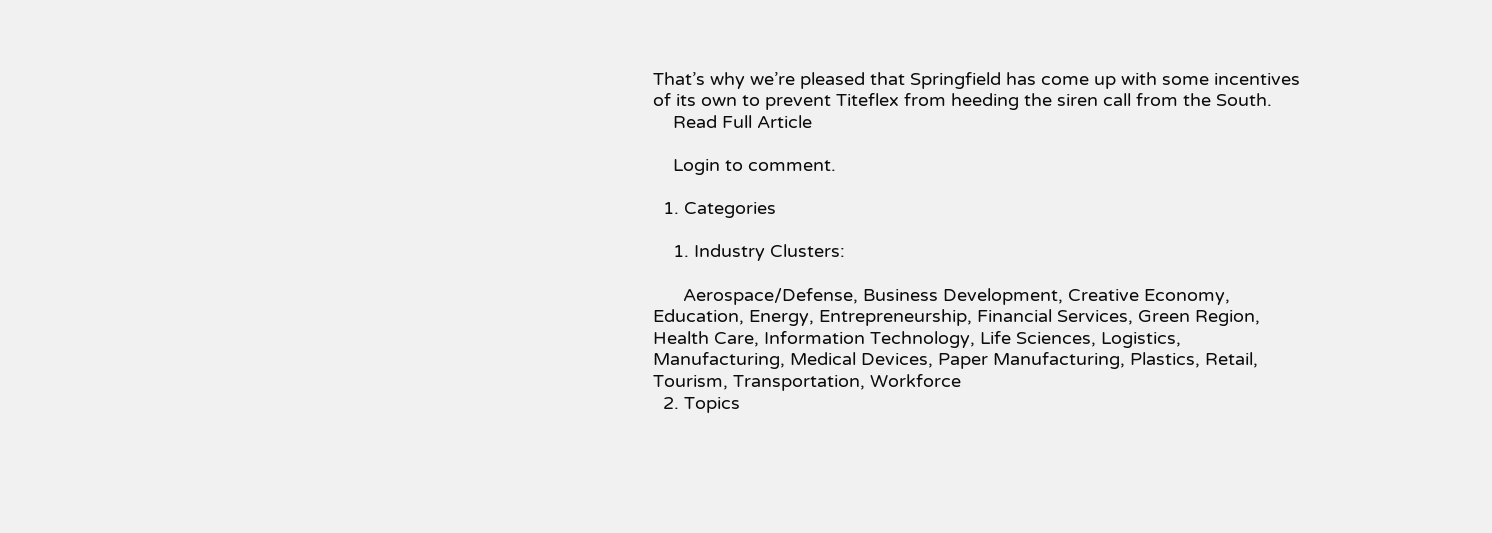That’s why we’re pleased that Springfield has come up with some incentives of its own to prevent Titeflex from heeding the siren call from the South.
    Read Full Article

    Login to comment.

  1. Categories

    1. Industry Clusters:

      Aerospace/Defense, Business Development, Creative Economy, Education, Energy, Entrepreneurship, Financial Services, Green Region, Health Care, Information Technology, Life Sciences, Logistics, Manufacturing, Medical Devices, Paper Manufacturing, Plastics, Retail, Tourism, Transportation, Workforce
  2. Topics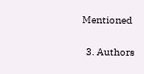Mentioned

  3. Authors